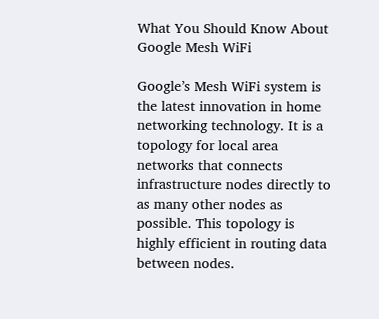What You Should Know About Google Mesh WiFi

Google’s Mesh WiFi system is the latest innovation in home networking technology. It is a topology for local area networks that connects infrastructure nodes directly to as many other nodes as possible. This topology is highly efficient in routing data between nodes.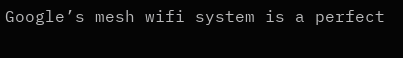Google’s mesh wifi system is a perfect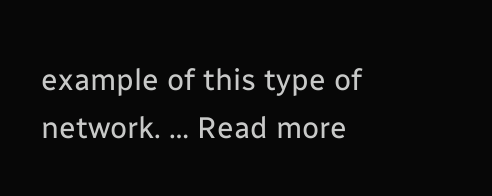example of this type of network. … Read more